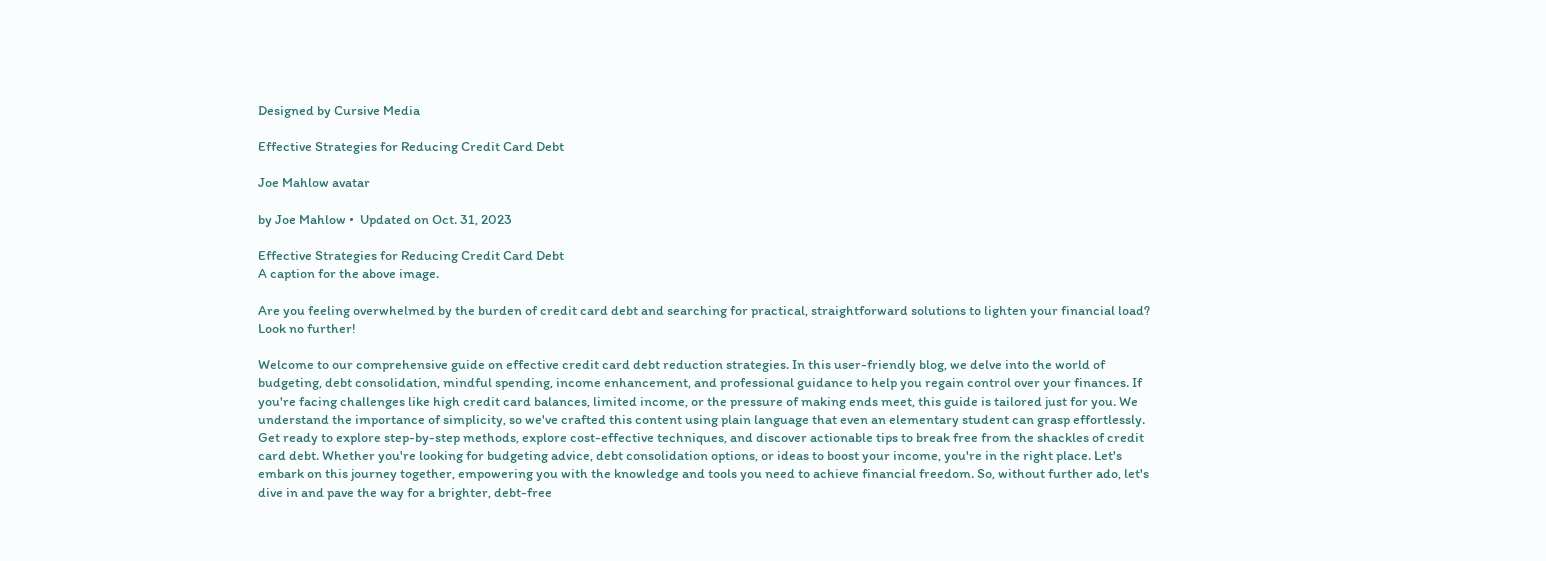Designed by Cursive Media

Effective Strategies for Reducing Credit Card Debt

Joe Mahlow avatar

by Joe Mahlow •  Updated on Oct. 31, 2023

Effective Strategies for Reducing Credit Card Debt
A caption for the above image.

Are you feeling overwhelmed by the burden of credit card debt and searching for practical, straightforward solutions to lighten your financial load? Look no further!

Welcome to our comprehensive guide on effective credit card debt reduction strategies. In this user-friendly blog, we delve into the world of budgeting, debt consolidation, mindful spending, income enhancement, and professional guidance to help you regain control over your finances. If you're facing challenges like high credit card balances, limited income, or the pressure of making ends meet, this guide is tailored just for you. We understand the importance of simplicity, so we've crafted this content using plain language that even an elementary student can grasp effortlessly. Get ready to explore step-by-step methods, explore cost-effective techniques, and discover actionable tips to break free from the shackles of credit card debt. Whether you're looking for budgeting advice, debt consolidation options, or ideas to boost your income, you're in the right place. Let's embark on this journey together, empowering you with the knowledge and tools you need to achieve financial freedom. So, without further ado, let's dive in and pave the way for a brighter, debt-free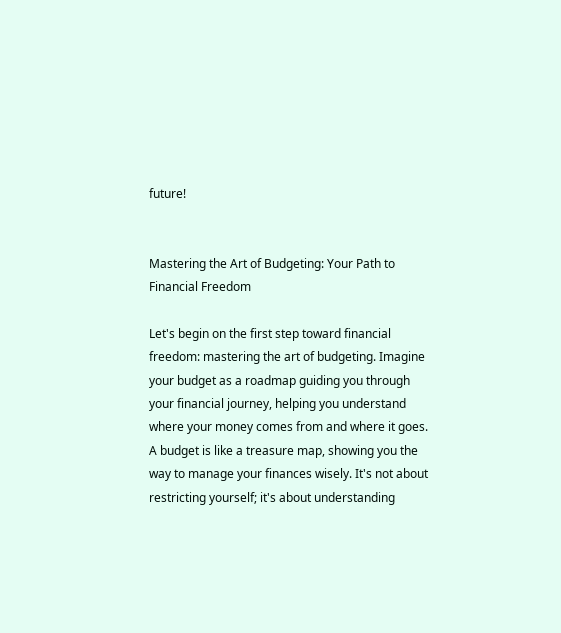future!


Mastering the Art of Budgeting: Your Path to Financial Freedom

Let's begin on the first step toward financial freedom: mastering the art of budgeting. Imagine your budget as a roadmap guiding you through your financial journey, helping you understand where your money comes from and where it goes. A budget is like a treasure map, showing you the way to manage your finances wisely. It's not about restricting yourself; it's about understanding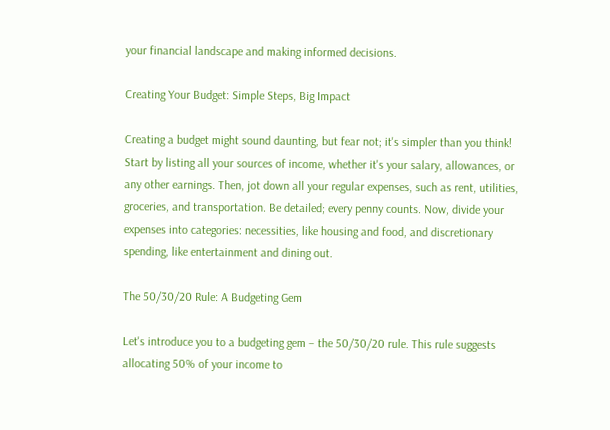your financial landscape and making informed decisions.

Creating Your Budget: Simple Steps, Big Impact

Creating a budget might sound daunting, but fear not; it's simpler than you think! Start by listing all your sources of income, whether it's your salary, allowances, or any other earnings. Then, jot down all your regular expenses, such as rent, utilities, groceries, and transportation. Be detailed; every penny counts. Now, divide your expenses into categories: necessities, like housing and food, and discretionary spending, like entertainment and dining out.

The 50/30/20 Rule: A Budgeting Gem

Let's introduce you to a budgeting gem – the 50/30/20 rule. This rule suggests allocating 50% of your income to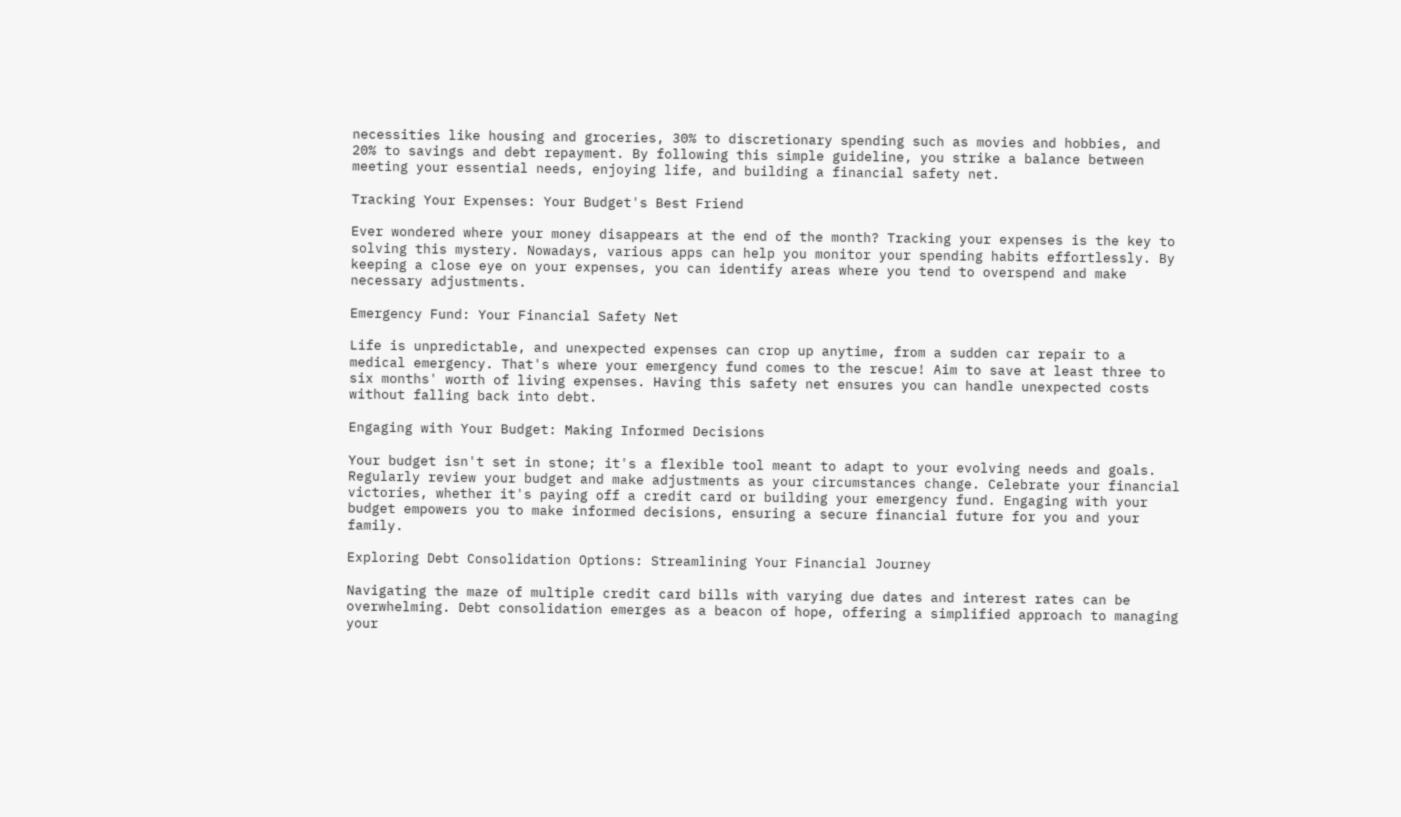necessities like housing and groceries, 30% to discretionary spending such as movies and hobbies, and 20% to savings and debt repayment. By following this simple guideline, you strike a balance between meeting your essential needs, enjoying life, and building a financial safety net.

Tracking Your Expenses: Your Budget's Best Friend

Ever wondered where your money disappears at the end of the month? Tracking your expenses is the key to solving this mystery. Nowadays, various apps can help you monitor your spending habits effortlessly. By keeping a close eye on your expenses, you can identify areas where you tend to overspend and make necessary adjustments.

Emergency Fund: Your Financial Safety Net

Life is unpredictable, and unexpected expenses can crop up anytime, from a sudden car repair to a medical emergency. That's where your emergency fund comes to the rescue! Aim to save at least three to six months' worth of living expenses. Having this safety net ensures you can handle unexpected costs without falling back into debt.

Engaging with Your Budget: Making Informed Decisions

Your budget isn't set in stone; it's a flexible tool meant to adapt to your evolving needs and goals. Regularly review your budget and make adjustments as your circumstances change. Celebrate your financial victories, whether it's paying off a credit card or building your emergency fund. Engaging with your budget empowers you to make informed decisions, ensuring a secure financial future for you and your family.

Exploring Debt Consolidation Options: Streamlining Your Financial Journey

Navigating the maze of multiple credit card bills with varying due dates and interest rates can be overwhelming. Debt consolidation emerges as a beacon of hope, offering a simplified approach to managing your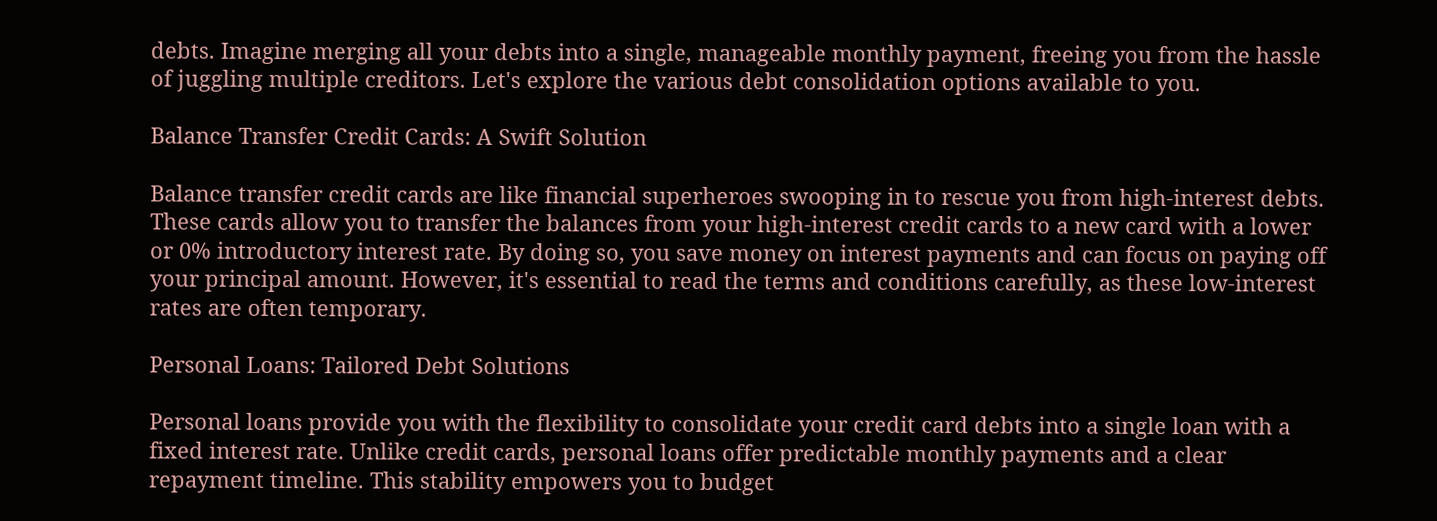debts. Imagine merging all your debts into a single, manageable monthly payment, freeing you from the hassle of juggling multiple creditors. Let's explore the various debt consolidation options available to you.

Balance Transfer Credit Cards: A Swift Solution

Balance transfer credit cards are like financial superheroes swooping in to rescue you from high-interest debts. These cards allow you to transfer the balances from your high-interest credit cards to a new card with a lower or 0% introductory interest rate. By doing so, you save money on interest payments and can focus on paying off your principal amount. However, it's essential to read the terms and conditions carefully, as these low-interest rates are often temporary.

Personal Loans: Tailored Debt Solutions

Personal loans provide you with the flexibility to consolidate your credit card debts into a single loan with a fixed interest rate. Unlike credit cards, personal loans offer predictable monthly payments and a clear repayment timeline. This stability empowers you to budget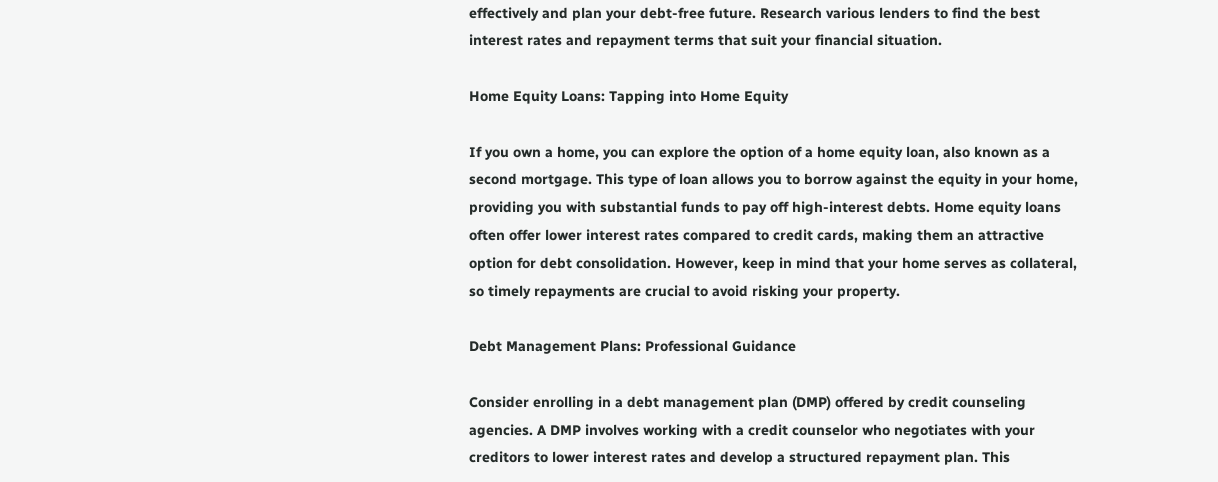effectively and plan your debt-free future. Research various lenders to find the best interest rates and repayment terms that suit your financial situation.

Home Equity Loans: Tapping into Home Equity

If you own a home, you can explore the option of a home equity loan, also known as a second mortgage. This type of loan allows you to borrow against the equity in your home, providing you with substantial funds to pay off high-interest debts. Home equity loans often offer lower interest rates compared to credit cards, making them an attractive option for debt consolidation. However, keep in mind that your home serves as collateral, so timely repayments are crucial to avoid risking your property.

Debt Management Plans: Professional Guidance

Consider enrolling in a debt management plan (DMP) offered by credit counseling agencies. A DMP involves working with a credit counselor who negotiates with your creditors to lower interest rates and develop a structured repayment plan. This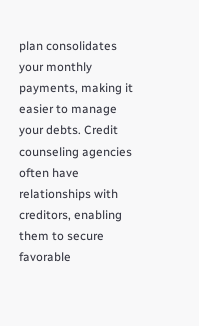plan consolidates your monthly payments, making it easier to manage your debts. Credit counseling agencies often have relationships with creditors, enabling them to secure favorable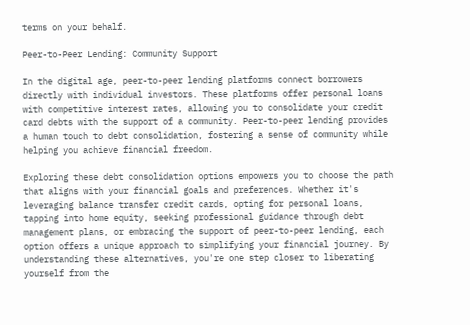terms on your behalf.

Peer-to-Peer Lending: Community Support

In the digital age, peer-to-peer lending platforms connect borrowers directly with individual investors. These platforms offer personal loans with competitive interest rates, allowing you to consolidate your credit card debts with the support of a community. Peer-to-peer lending provides a human touch to debt consolidation, fostering a sense of community while helping you achieve financial freedom.

Exploring these debt consolidation options empowers you to choose the path that aligns with your financial goals and preferences. Whether it's leveraging balance transfer credit cards, opting for personal loans, tapping into home equity, seeking professional guidance through debt management plans, or embracing the support of peer-to-peer lending, each option offers a unique approach to simplifying your financial journey. By understanding these alternatives, you're one step closer to liberating yourself from the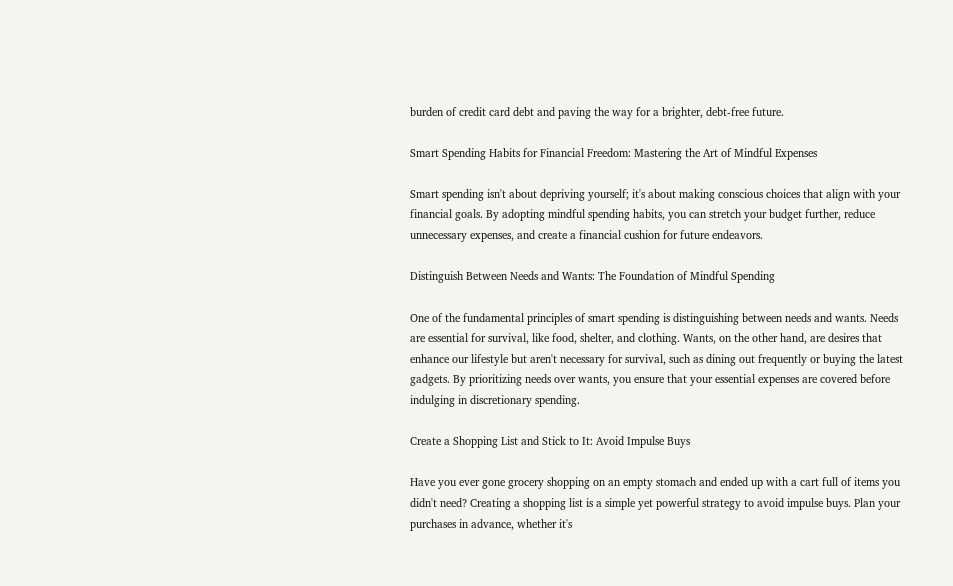burden of credit card debt and paving the way for a brighter, debt-free future.

Smart Spending Habits for Financial Freedom: Mastering the Art of Mindful Expenses

Smart spending isn't about depriving yourself; it's about making conscious choices that align with your financial goals. By adopting mindful spending habits, you can stretch your budget further, reduce unnecessary expenses, and create a financial cushion for future endeavors.

Distinguish Between Needs and Wants: The Foundation of Mindful Spending

One of the fundamental principles of smart spending is distinguishing between needs and wants. Needs are essential for survival, like food, shelter, and clothing. Wants, on the other hand, are desires that enhance our lifestyle but aren't necessary for survival, such as dining out frequently or buying the latest gadgets. By prioritizing needs over wants, you ensure that your essential expenses are covered before indulging in discretionary spending.

Create a Shopping List and Stick to It: Avoid Impulse Buys

Have you ever gone grocery shopping on an empty stomach and ended up with a cart full of items you didn't need? Creating a shopping list is a simple yet powerful strategy to avoid impulse buys. Plan your purchases in advance, whether it's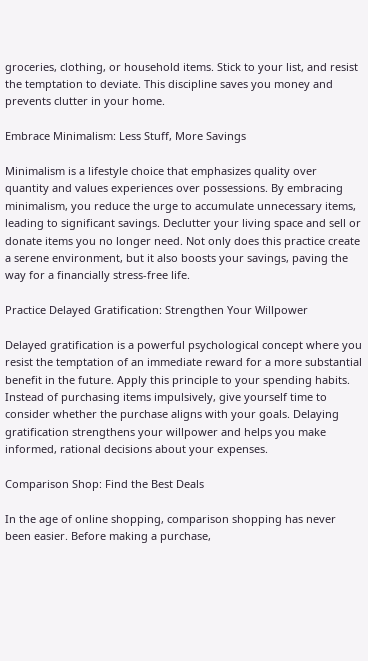groceries, clothing, or household items. Stick to your list, and resist the temptation to deviate. This discipline saves you money and prevents clutter in your home.

Embrace Minimalism: Less Stuff, More Savings

Minimalism is a lifestyle choice that emphasizes quality over quantity and values experiences over possessions. By embracing minimalism, you reduce the urge to accumulate unnecessary items, leading to significant savings. Declutter your living space and sell or donate items you no longer need. Not only does this practice create a serene environment, but it also boosts your savings, paving the way for a financially stress-free life.

Practice Delayed Gratification: Strengthen Your Willpower

Delayed gratification is a powerful psychological concept where you resist the temptation of an immediate reward for a more substantial benefit in the future. Apply this principle to your spending habits. Instead of purchasing items impulsively, give yourself time to consider whether the purchase aligns with your goals. Delaying gratification strengthens your willpower and helps you make informed, rational decisions about your expenses.

Comparison Shop: Find the Best Deals

In the age of online shopping, comparison shopping has never been easier. Before making a purchase,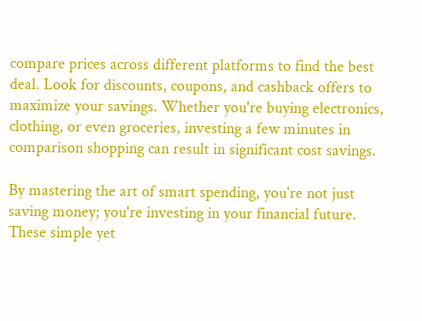compare prices across different platforms to find the best deal. Look for discounts, coupons, and cashback offers to maximize your savings. Whether you're buying electronics, clothing, or even groceries, investing a few minutes in comparison shopping can result in significant cost savings.

By mastering the art of smart spending, you're not just saving money; you're investing in your financial future. These simple yet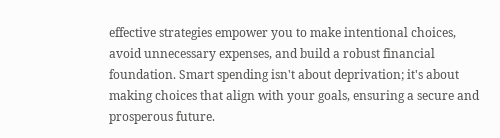effective strategies empower you to make intentional choices, avoid unnecessary expenses, and build a robust financial foundation. Smart spending isn't about deprivation; it's about making choices that align with your goals, ensuring a secure and prosperous future.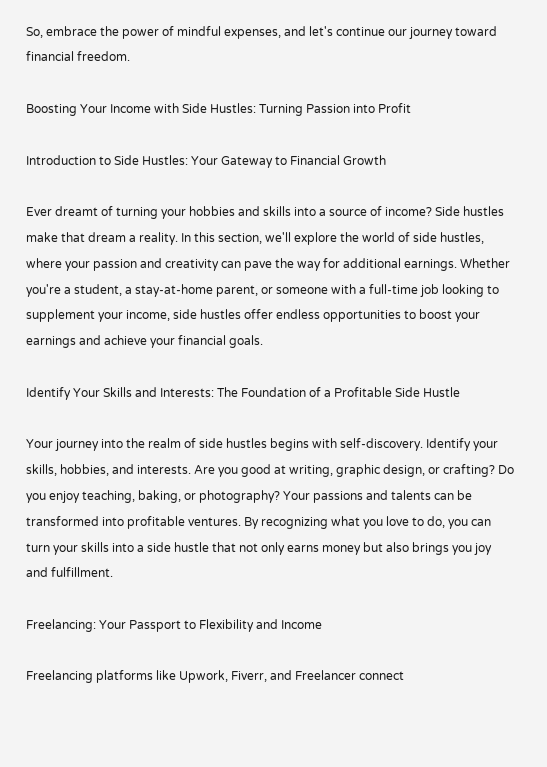So, embrace the power of mindful expenses, and let's continue our journey toward financial freedom.

Boosting Your Income with Side Hustles: Turning Passion into Profit

Introduction to Side Hustles: Your Gateway to Financial Growth

Ever dreamt of turning your hobbies and skills into a source of income? Side hustles make that dream a reality. In this section, we'll explore the world of side hustles, where your passion and creativity can pave the way for additional earnings. Whether you're a student, a stay-at-home parent, or someone with a full-time job looking to supplement your income, side hustles offer endless opportunities to boost your earnings and achieve your financial goals.

Identify Your Skills and Interests: The Foundation of a Profitable Side Hustle

Your journey into the realm of side hustles begins with self-discovery. Identify your skills, hobbies, and interests. Are you good at writing, graphic design, or crafting? Do you enjoy teaching, baking, or photography? Your passions and talents can be transformed into profitable ventures. By recognizing what you love to do, you can turn your skills into a side hustle that not only earns money but also brings you joy and fulfillment.

Freelancing: Your Passport to Flexibility and Income

Freelancing platforms like Upwork, Fiverr, and Freelancer connect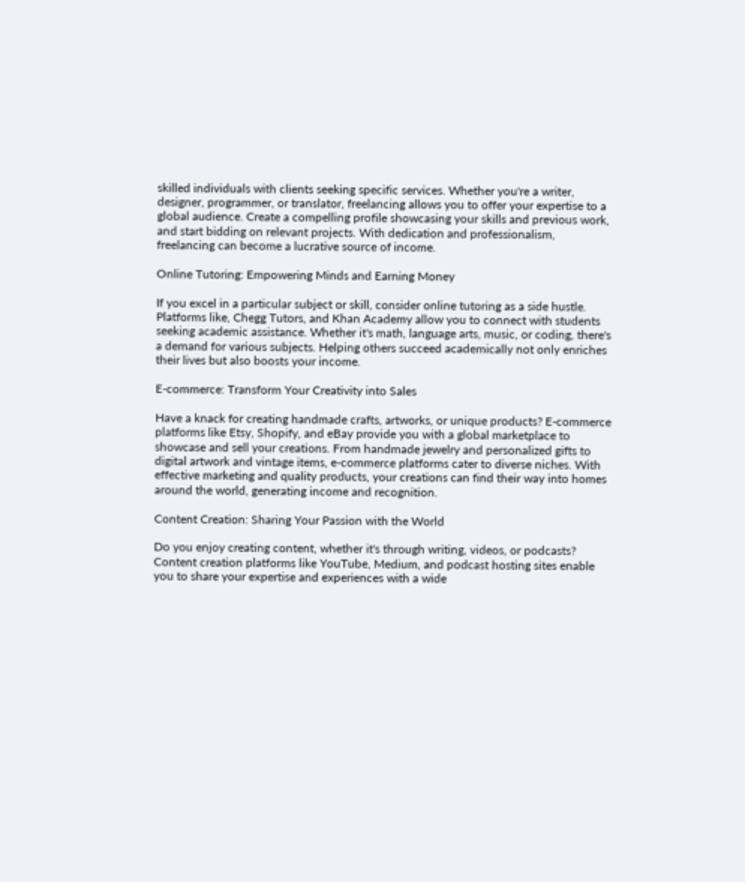skilled individuals with clients seeking specific services. Whether you're a writer, designer, programmer, or translator, freelancing allows you to offer your expertise to a global audience. Create a compelling profile showcasing your skills and previous work, and start bidding on relevant projects. With dedication and professionalism, freelancing can become a lucrative source of income.

Online Tutoring: Empowering Minds and Earning Money

If you excel in a particular subject or skill, consider online tutoring as a side hustle. Platforms like, Chegg Tutors, and Khan Academy allow you to connect with students seeking academic assistance. Whether it's math, language arts, music, or coding, there's a demand for various subjects. Helping others succeed academically not only enriches their lives but also boosts your income.

E-commerce: Transform Your Creativity into Sales

Have a knack for creating handmade crafts, artworks, or unique products? E-commerce platforms like Etsy, Shopify, and eBay provide you with a global marketplace to showcase and sell your creations. From handmade jewelry and personalized gifts to digital artwork and vintage items, e-commerce platforms cater to diverse niches. With effective marketing and quality products, your creations can find their way into homes around the world, generating income and recognition.

Content Creation: Sharing Your Passion with the World

Do you enjoy creating content, whether it's through writing, videos, or podcasts? Content creation platforms like YouTube, Medium, and podcast hosting sites enable you to share your expertise and experiences with a wide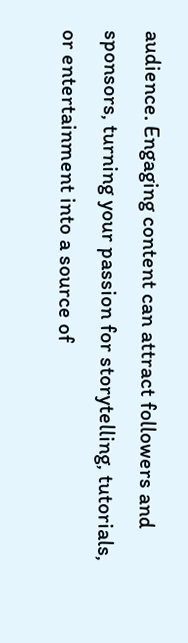audience. Engaging content can attract followers and sponsors, turning your passion for storytelling, tutorials, or entertainment into a source of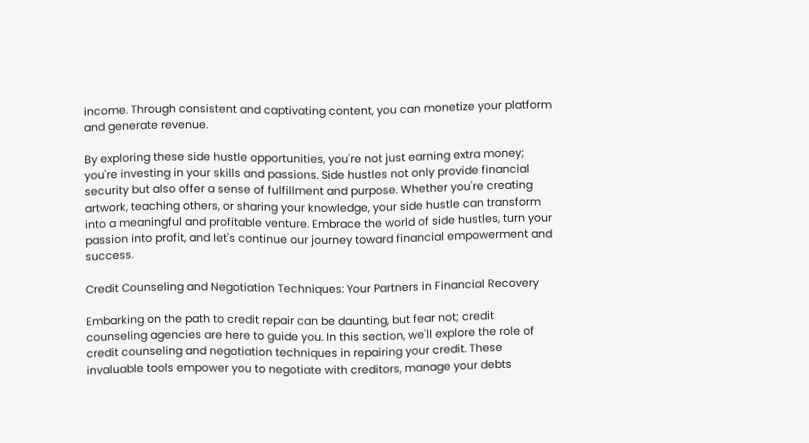income. Through consistent and captivating content, you can monetize your platform and generate revenue.

By exploring these side hustle opportunities, you're not just earning extra money; you're investing in your skills and passions. Side hustles not only provide financial security but also offer a sense of fulfillment and purpose. Whether you're creating artwork, teaching others, or sharing your knowledge, your side hustle can transform into a meaningful and profitable venture. Embrace the world of side hustles, turn your passion into profit, and let's continue our journey toward financial empowerment and success.

Credit Counseling and Negotiation Techniques: Your Partners in Financial Recovery

Embarking on the path to credit repair can be daunting, but fear not; credit counseling agencies are here to guide you. In this section, we'll explore the role of credit counseling and negotiation techniques in repairing your credit. These invaluable tools empower you to negotiate with creditors, manage your debts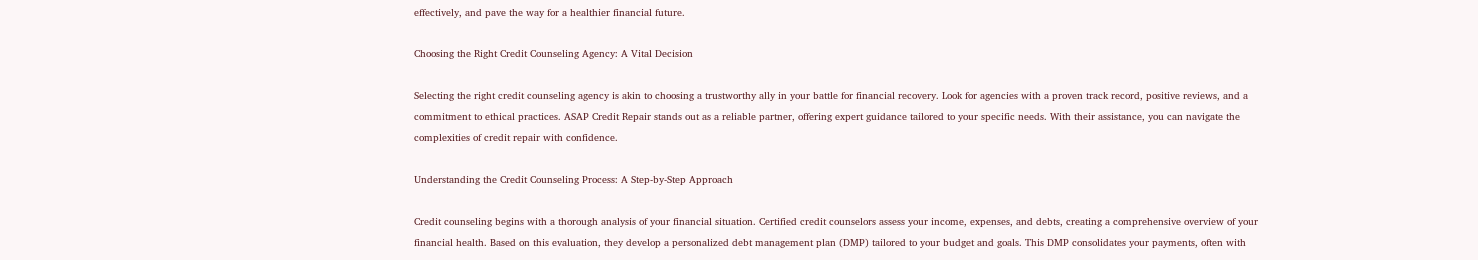effectively, and pave the way for a healthier financial future.

Choosing the Right Credit Counseling Agency: A Vital Decision

Selecting the right credit counseling agency is akin to choosing a trustworthy ally in your battle for financial recovery. Look for agencies with a proven track record, positive reviews, and a commitment to ethical practices. ASAP Credit Repair stands out as a reliable partner, offering expert guidance tailored to your specific needs. With their assistance, you can navigate the complexities of credit repair with confidence.

Understanding the Credit Counseling Process: A Step-by-Step Approach

Credit counseling begins with a thorough analysis of your financial situation. Certified credit counselors assess your income, expenses, and debts, creating a comprehensive overview of your financial health. Based on this evaluation, they develop a personalized debt management plan (DMP) tailored to your budget and goals. This DMP consolidates your payments, often with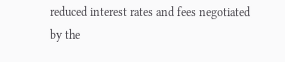reduced interest rates and fees negotiated by the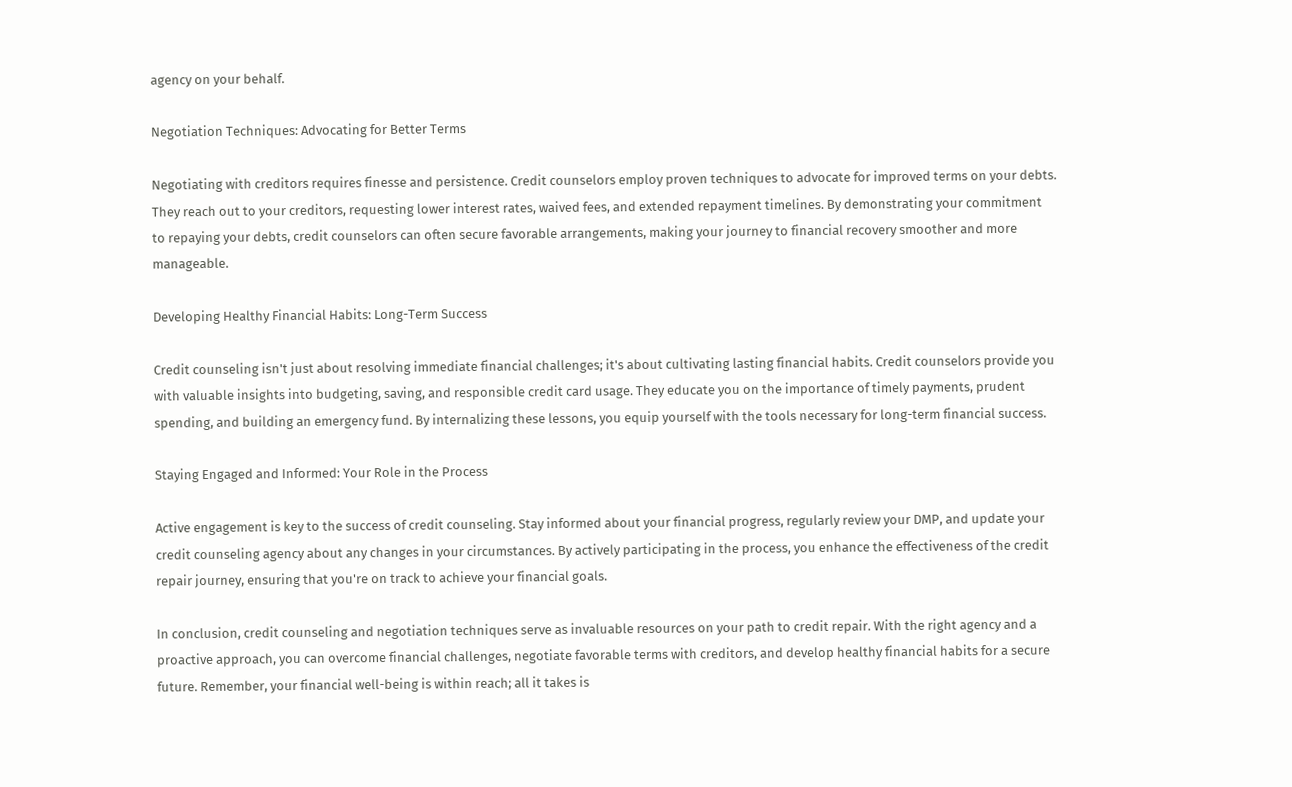agency on your behalf.

Negotiation Techniques: Advocating for Better Terms

Negotiating with creditors requires finesse and persistence. Credit counselors employ proven techniques to advocate for improved terms on your debts. They reach out to your creditors, requesting lower interest rates, waived fees, and extended repayment timelines. By demonstrating your commitment to repaying your debts, credit counselors can often secure favorable arrangements, making your journey to financial recovery smoother and more manageable.

Developing Healthy Financial Habits: Long-Term Success

Credit counseling isn't just about resolving immediate financial challenges; it's about cultivating lasting financial habits. Credit counselors provide you with valuable insights into budgeting, saving, and responsible credit card usage. They educate you on the importance of timely payments, prudent spending, and building an emergency fund. By internalizing these lessons, you equip yourself with the tools necessary for long-term financial success.

Staying Engaged and Informed: Your Role in the Process

Active engagement is key to the success of credit counseling. Stay informed about your financial progress, regularly review your DMP, and update your credit counseling agency about any changes in your circumstances. By actively participating in the process, you enhance the effectiveness of the credit repair journey, ensuring that you're on track to achieve your financial goals.

In conclusion, credit counseling and negotiation techniques serve as invaluable resources on your path to credit repair. With the right agency and a proactive approach, you can overcome financial challenges, negotiate favorable terms with creditors, and develop healthy financial habits for a secure future. Remember, your financial well-being is within reach; all it takes is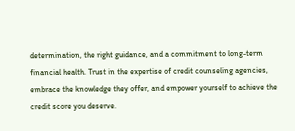determination, the right guidance, and a commitment to long-term financial health. Trust in the expertise of credit counseling agencies, embrace the knowledge they offer, and empower yourself to achieve the credit score you deserve.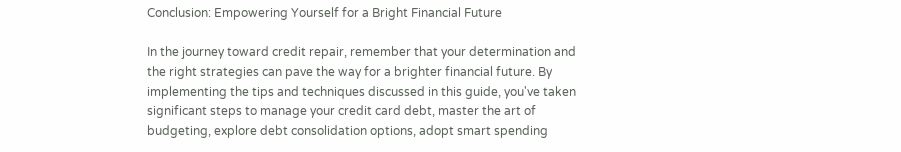Conclusion: Empowering Yourself for a Bright Financial Future

In the journey toward credit repair, remember that your determination and the right strategies can pave the way for a brighter financial future. By implementing the tips and techniques discussed in this guide, you've taken significant steps to manage your credit card debt, master the art of budgeting, explore debt consolidation options, adopt smart spending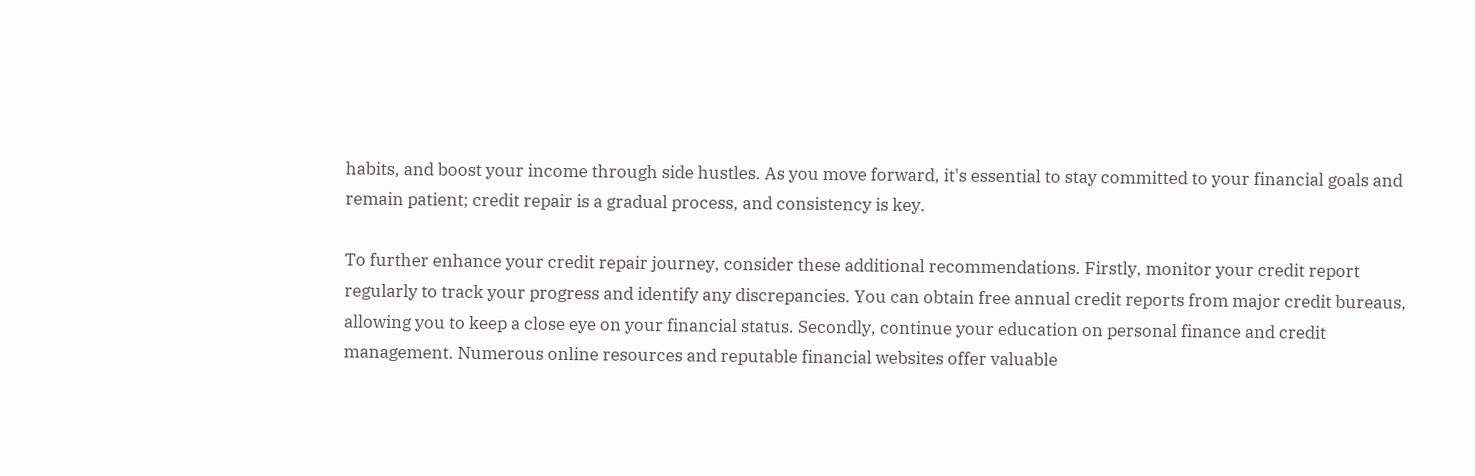habits, and boost your income through side hustles. As you move forward, it's essential to stay committed to your financial goals and remain patient; credit repair is a gradual process, and consistency is key.

To further enhance your credit repair journey, consider these additional recommendations. Firstly, monitor your credit report regularly to track your progress and identify any discrepancies. You can obtain free annual credit reports from major credit bureaus, allowing you to keep a close eye on your financial status. Secondly, continue your education on personal finance and credit management. Numerous online resources and reputable financial websites offer valuable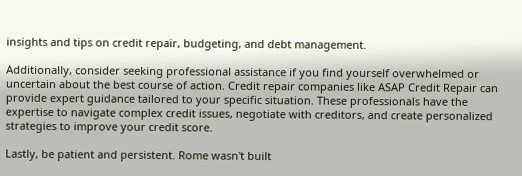insights and tips on credit repair, budgeting, and debt management.

Additionally, consider seeking professional assistance if you find yourself overwhelmed or uncertain about the best course of action. Credit repair companies like ASAP Credit Repair can provide expert guidance tailored to your specific situation. These professionals have the expertise to navigate complex credit issues, negotiate with creditors, and create personalized strategies to improve your credit score.

Lastly, be patient and persistent. Rome wasn't built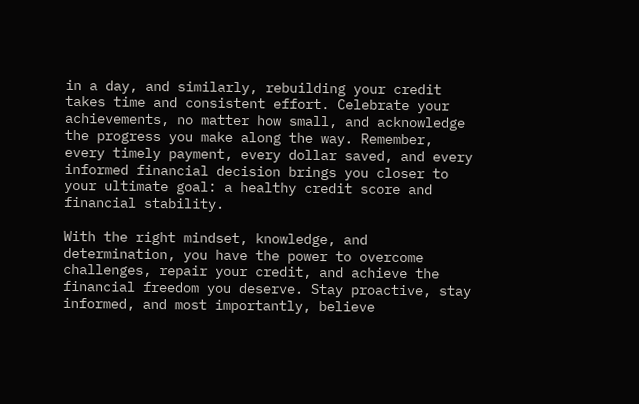in a day, and similarly, rebuilding your credit takes time and consistent effort. Celebrate your achievements, no matter how small, and acknowledge the progress you make along the way. Remember, every timely payment, every dollar saved, and every informed financial decision brings you closer to your ultimate goal: a healthy credit score and financial stability.

With the right mindset, knowledge, and determination, you have the power to overcome challenges, repair your credit, and achieve the financial freedom you deserve. Stay proactive, stay informed, and most importantly, believe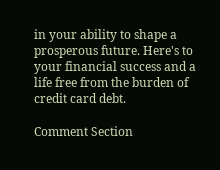in your ability to shape a prosperous future. Here's to your financial success and a life free from the burden of credit card debt.

Comment Section